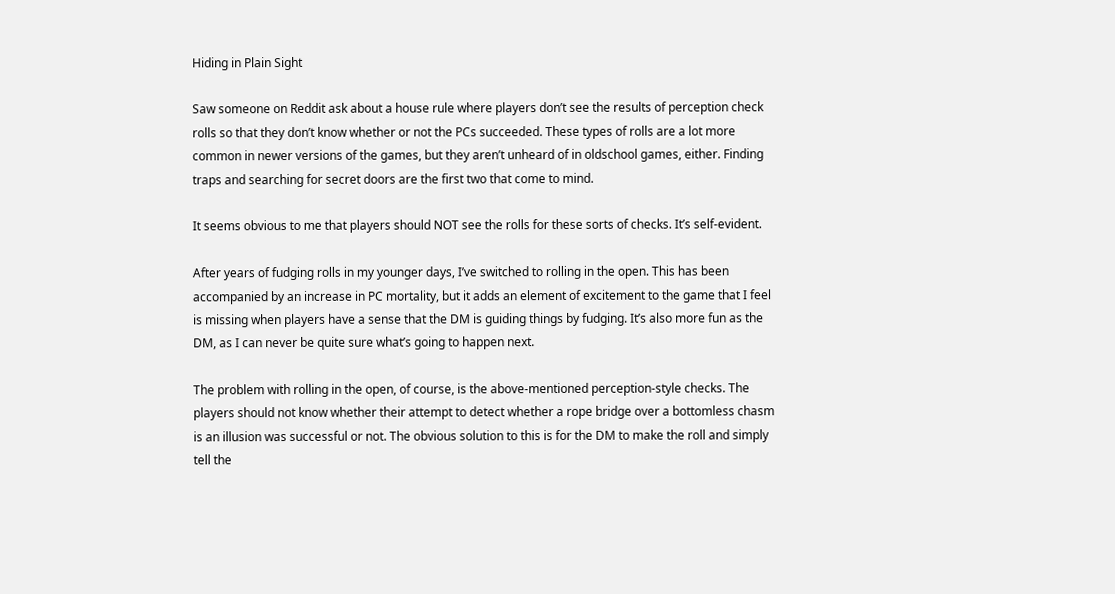Hiding in Plain Sight

Saw someone on Reddit ask about a house rule where players don’t see the results of perception check rolls so that they don’t know whether or not the PCs succeeded. These types of rolls are a lot more common in newer versions of the games, but they aren’t unheard of in oldschool games, either. Finding traps and searching for secret doors are the first two that come to mind.

It seems obvious to me that players should NOT see the rolls for these sorts of checks. It’s self-evident.

After years of fudging rolls in my younger days, I’ve switched to rolling in the open. This has been accompanied by an increase in PC mortality, but it adds an element of excitement to the game that I feel is missing when players have a sense that the DM is guiding things by fudging. It’s also more fun as the DM, as I can never be quite sure what’s going to happen next.

The problem with rolling in the open, of course, is the above-mentioned perception-style checks. The players should not know whether their attempt to detect whether a rope bridge over a bottomless chasm is an illusion was successful or not. The obvious solution to this is for the DM to make the roll and simply tell the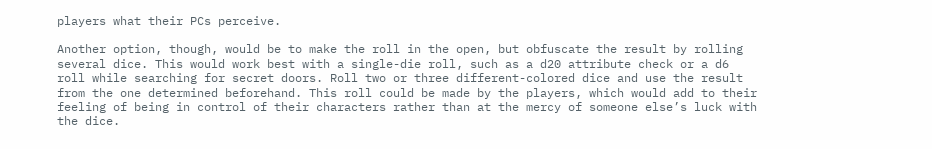players what their PCs perceive.

Another option, though, would be to make the roll in the open, but obfuscate the result by rolling several dice. This would work best with a single-die roll, such as a d20 attribute check or a d6 roll while searching for secret doors. Roll two or three different-colored dice and use the result from the one determined beforehand. This roll could be made by the players, which would add to their feeling of being in control of their characters rather than at the mercy of someone else’s luck with the dice.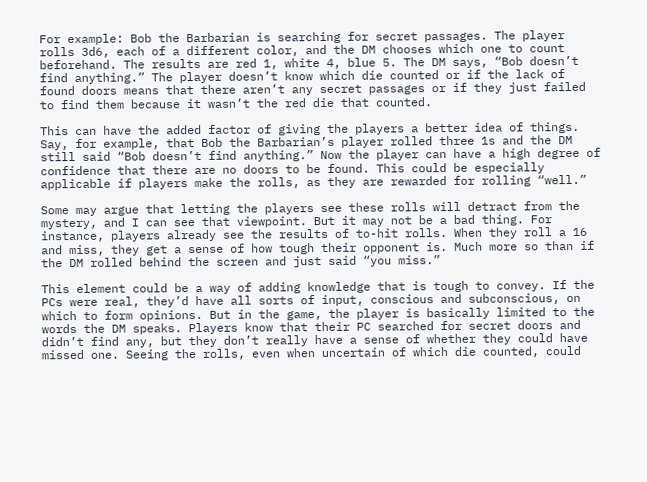For example: Bob the Barbarian is searching for secret passages. The player rolls 3d6, each of a different color, and the DM chooses which one to count beforehand. The results are red 1, white 4, blue 5. The DM says, “Bob doesn’t find anything.” The player doesn’t know which die counted or if the lack of found doors means that there aren’t any secret passages or if they just failed to find them because it wasn’t the red die that counted.

This can have the added factor of giving the players a better idea of things. Say, for example, that Bob the Barbarian’s player rolled three 1s and the DM still said “Bob doesn’t find anything.” Now the player can have a high degree of confidence that there are no doors to be found. This could be especially applicable if players make the rolls, as they are rewarded for rolling “well.”

Some may argue that letting the players see these rolls will detract from the mystery, and I can see that viewpoint. But it may not be a bad thing. For instance, players already see the results of to-hit rolls. When they roll a 16 and miss, they get a sense of how tough their opponent is. Much more so than if the DM rolled behind the screen and just said “you miss.”

This element could be a way of adding knowledge that is tough to convey. If the PCs were real, they’d have all sorts of input, conscious and subconscious, on which to form opinions. But in the game, the player is basically limited to the words the DM speaks. Players know that their PC searched for secret doors and didn’t find any, but they don’t really have a sense of whether they could have missed one. Seeing the rolls, even when uncertain of which die counted, could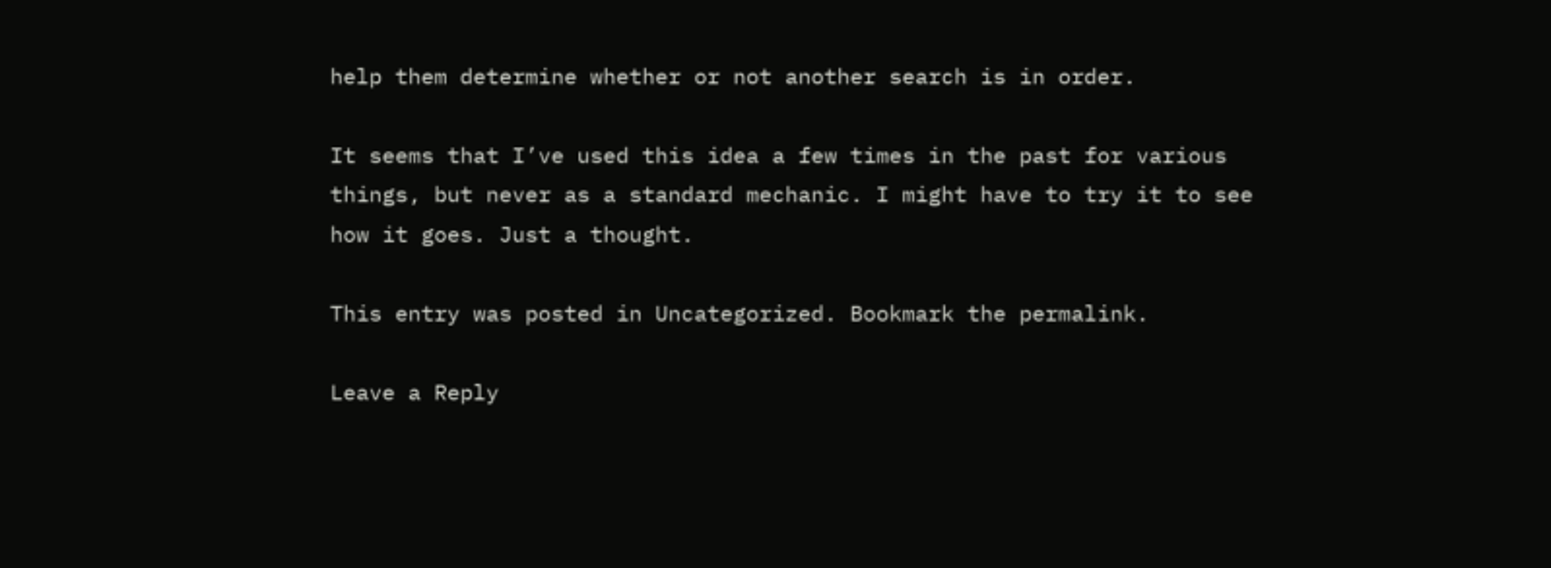help them determine whether or not another search is in order.

It seems that I’ve used this idea a few times in the past for various things, but never as a standard mechanic. I might have to try it to see how it goes. Just a thought.

This entry was posted in Uncategorized. Bookmark the permalink.

Leave a Reply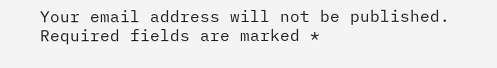Your email address will not be published. Required fields are marked *